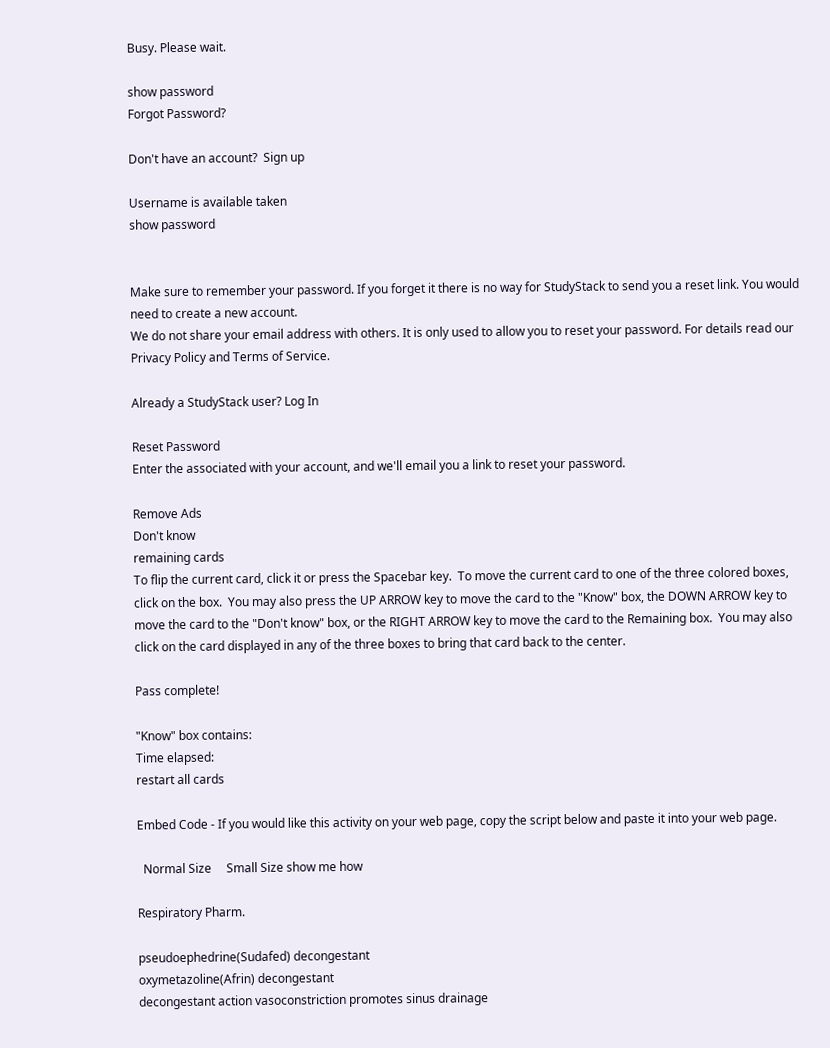Busy. Please wait.

show password
Forgot Password?

Don't have an account?  Sign up

Username is available taken
show password


Make sure to remember your password. If you forget it there is no way for StudyStack to send you a reset link. You would need to create a new account.
We do not share your email address with others. It is only used to allow you to reset your password. For details read our Privacy Policy and Terms of Service.

Already a StudyStack user? Log In

Reset Password
Enter the associated with your account, and we'll email you a link to reset your password.

Remove Ads
Don't know
remaining cards
To flip the current card, click it or press the Spacebar key.  To move the current card to one of the three colored boxes, click on the box.  You may also press the UP ARROW key to move the card to the "Know" box, the DOWN ARROW key to move the card to the "Don't know" box, or the RIGHT ARROW key to move the card to the Remaining box.  You may also click on the card displayed in any of the three boxes to bring that card back to the center.

Pass complete!

"Know" box contains:
Time elapsed:
restart all cards

Embed Code - If you would like this activity on your web page, copy the script below and paste it into your web page.

  Normal Size     Small Size show me how

Respiratory Pharm.

pseudoephedrine(Sudafed) decongestant
oxymetazoline(Afrin) decongestant
decongestant action vasoconstriction promotes sinus drainage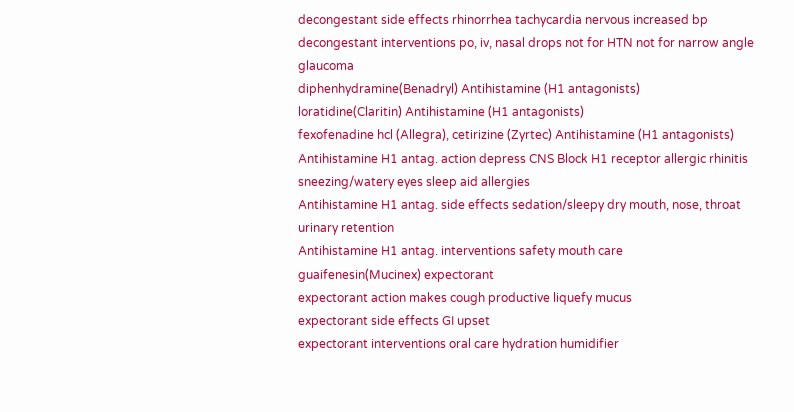decongestant side effects rhinorrhea tachycardia nervous increased bp
decongestant interventions po, iv, nasal drops not for HTN not for narrow angle glaucoma
diphenhydramine(Benadryl) Antihistamine (H1 antagonists)
loratidine(Claritin) Antihistamine (H1 antagonists)
fexofenadine hcl (Allegra), cetirizine (Zyrtec) Antihistamine (H1 antagonists)
Antihistamine H1 antag. action depress CNS Block H1 receptor allergic rhinitis sneezing/watery eyes sleep aid allergies
Antihistamine H1 antag. side effects sedation/sleepy dry mouth, nose, throat urinary retention
Antihistamine H1 antag. interventions safety mouth care
guaifenesin(Mucinex) expectorant
expectorant action makes cough productive liquefy mucus
expectorant side effects GI upset
expectorant interventions oral care hydration humidifier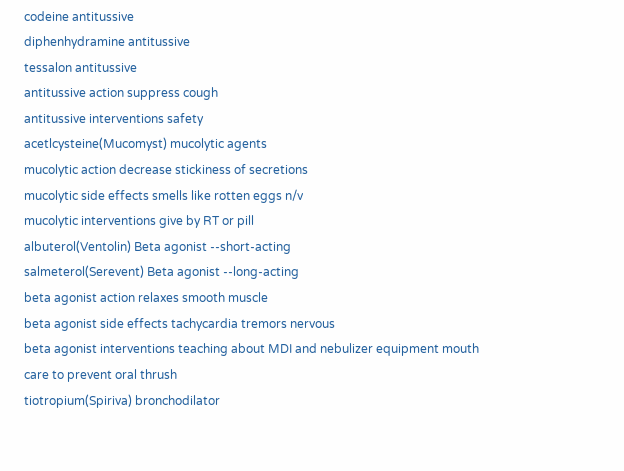codeine antitussive
diphenhydramine antitussive
tessalon antitussive
antitussive action suppress cough
antitussive interventions safety
acetlcysteine(Mucomyst) mucolytic agents
mucolytic action decrease stickiness of secretions
mucolytic side effects smells like rotten eggs n/v
mucolytic interventions give by RT or pill
albuterol(Ventolin) Beta agonist --short-acting
salmeterol(Serevent) Beta agonist --long-acting
beta agonist action relaxes smooth muscle
beta agonist side effects tachycardia tremors nervous
beta agonist interventions teaching about MDI and nebulizer equipment mouth care to prevent oral thrush
tiotropium(Spiriva) bronchodilator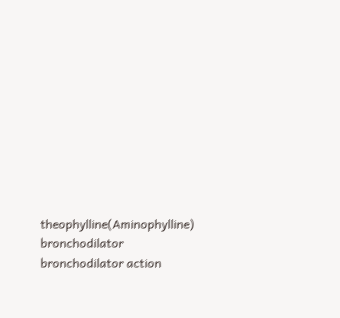theophylline(Aminophylline) bronchodilator
bronchodilator action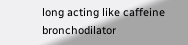long acting like caffeine
bronchodilator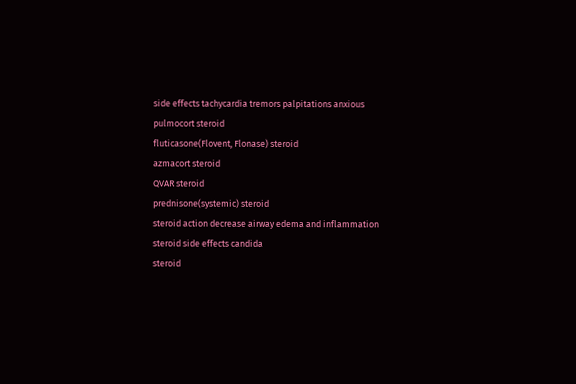side effects tachycardia tremors palpitations anxious
pulmocort steroid
fluticasone(Flovent, Flonase) steroid
azmacort steroid
QVAR steroid
prednisone(systemic) steroid
steroid action decrease airway edema and inflammation
steroid side effects candida
steroid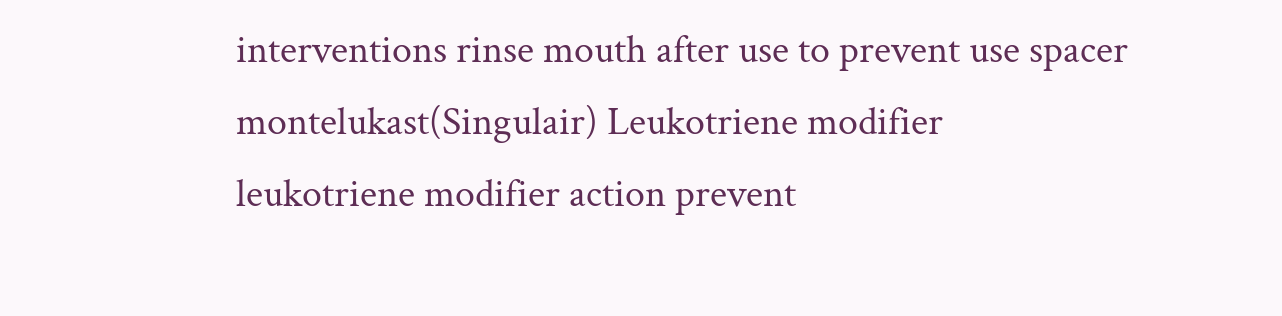interventions rinse mouth after use to prevent use spacer
montelukast(Singulair) Leukotriene modifier
leukotriene modifier action prevent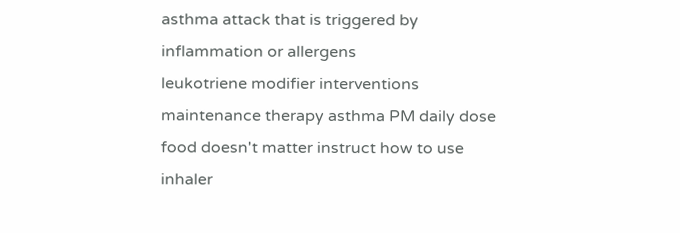asthma attack that is triggered by inflammation or allergens
leukotriene modifier interventions maintenance therapy asthma PM daily dose food doesn't matter instruct how to use inhaler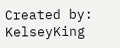Created by: KelseyKing